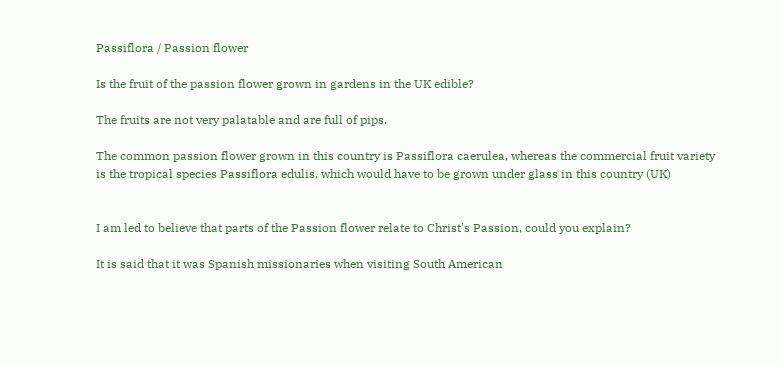Passiflora / Passion flower

Is the fruit of the passion flower grown in gardens in the UK edible?

The fruits are not very palatable and are full of pips.

The common passion flower grown in this country is Passiflora caerulea, whereas the commercial fruit variety is the tropical species Passiflora edulis, which would have to be grown under glass in this country (UK)


I am led to believe that parts of the Passion flower relate to Christ's Passion, could you explain?

It is said that it was Spanish missionaries when visiting South American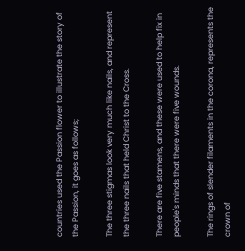countries used the Passion flower to illustrate the story of the Passion, it goes as follows;

The three stigmas look very much like nails, and represent the three nails that held Christ to the Cross.

There are five stamens, and these were used to help fix in people's minds that there were five wounds.

The rings of slender filaments in the corona, represents the crown of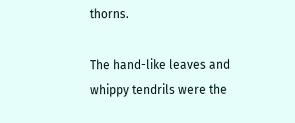thorns.

The hand-like leaves and whippy tendrils were the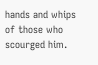hands and whips of those who scourged him.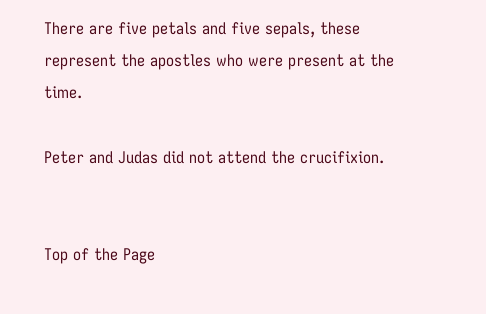There are five petals and five sepals, these represent the apostles who were present at the time.

Peter and Judas did not attend the crucifixion.


Top of the Page